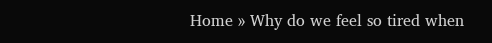Home » Why do we feel so tired when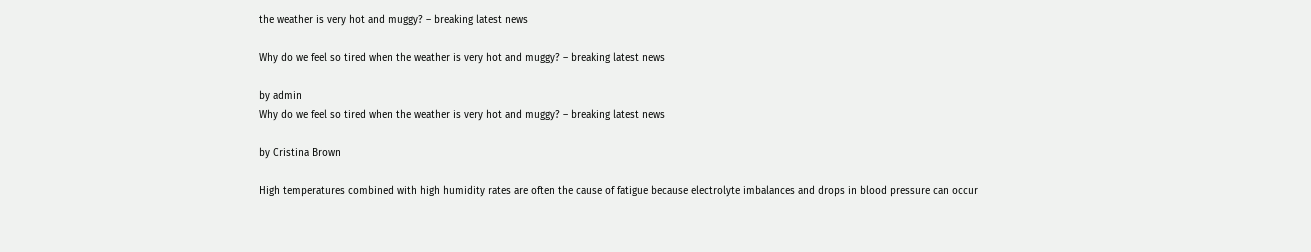the weather is very hot and muggy? – breaking latest news

Why do we feel so tired when the weather is very hot and muggy? – breaking latest news

by admin
Why do we feel so tired when the weather is very hot and muggy? – breaking latest news

by Cristina Brown

High temperatures combined with high humidity rates are often the cause of fatigue because electrolyte imbalances and drops in blood pressure can occur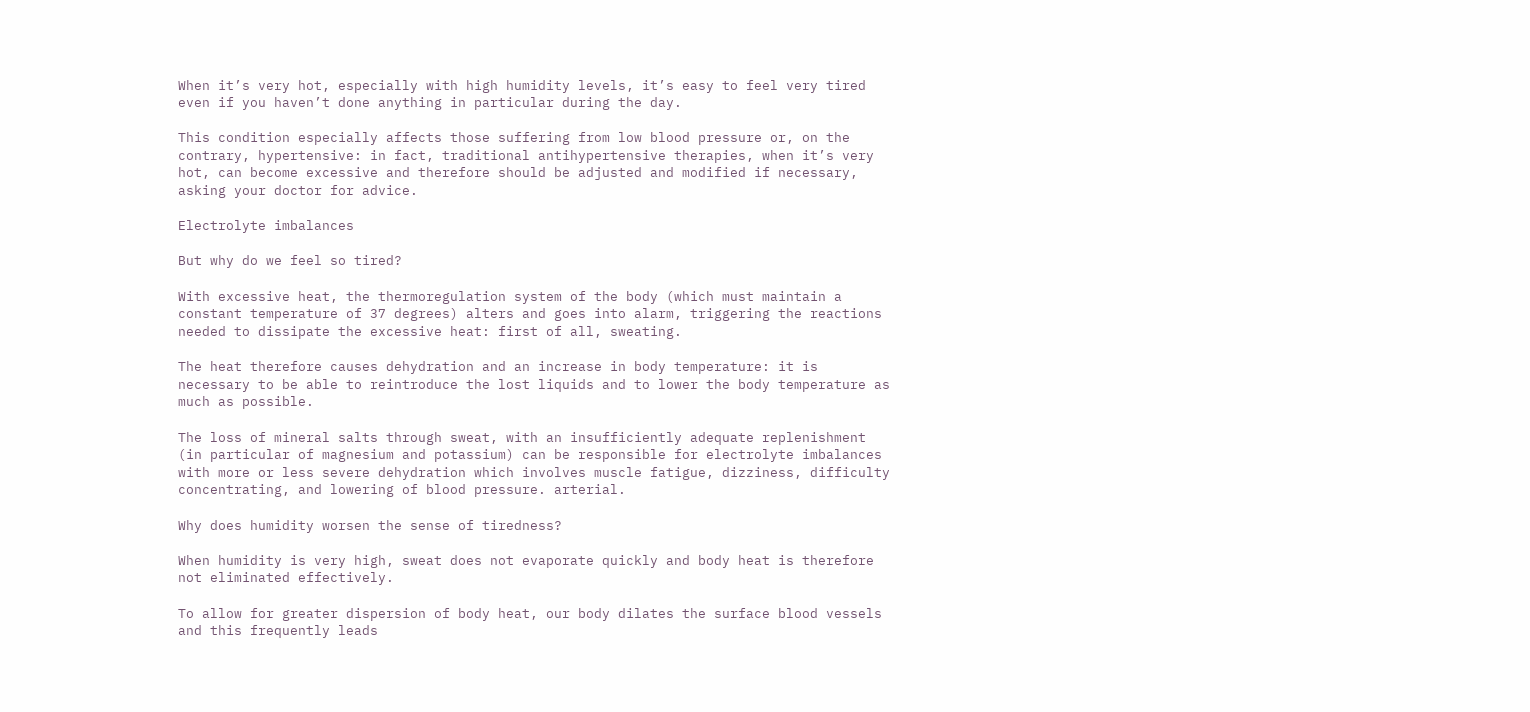When it’s very hot, especially with high humidity levels, it’s easy to feel very tired even if you haven’t done anything in particular during the day.

This condition especially affects those suffering from low blood pressure or, on the contrary, hypertensive: in fact, traditional antihypertensive therapies, when it’s very hot, can become excessive and therefore should be adjusted and modified if necessary, asking your doctor for advice.

Electrolyte imbalances

But why do we feel so tired?

With excessive heat, the thermoregulation system of the body (which must maintain a constant temperature of 37 degrees) alters and goes into alarm, triggering the reactions needed to dissipate the excessive heat: first of all, sweating.

The heat therefore causes dehydration and an increase in body temperature: it is necessary to be able to reintroduce the lost liquids and to lower the body temperature as much as possible.

The loss of mineral salts through sweat, with an insufficiently adequate replenishment (in particular of magnesium and potassium) can be responsible for electrolyte imbalances with more or less severe dehydration which involves muscle fatigue, dizziness, difficulty concentrating, and lowering of blood pressure. arterial.

Why does humidity worsen the sense of tiredness?

When humidity is very high, sweat does not evaporate quickly and body heat is therefore not eliminated effectively.

To allow for greater dispersion of body heat, our body dilates the surface blood vessels and this frequently leads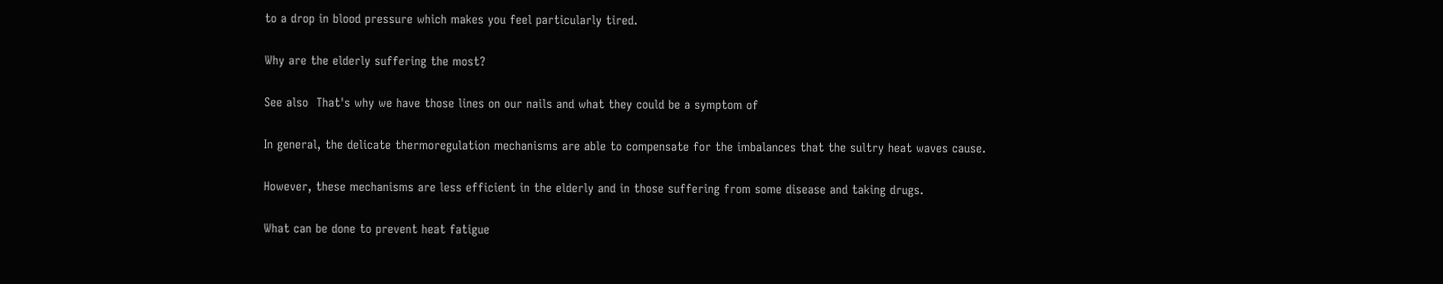to a drop in blood pressure which makes you feel particularly tired.

Why are the elderly suffering the most?

See also  That's why we have those lines on our nails and what they could be a symptom of

In general, the delicate thermoregulation mechanisms are able to compensate for the imbalances that the sultry heat waves cause.

However, these mechanisms are less efficient in the elderly and in those suffering from some disease and taking drugs.

What can be done to prevent heat fatigue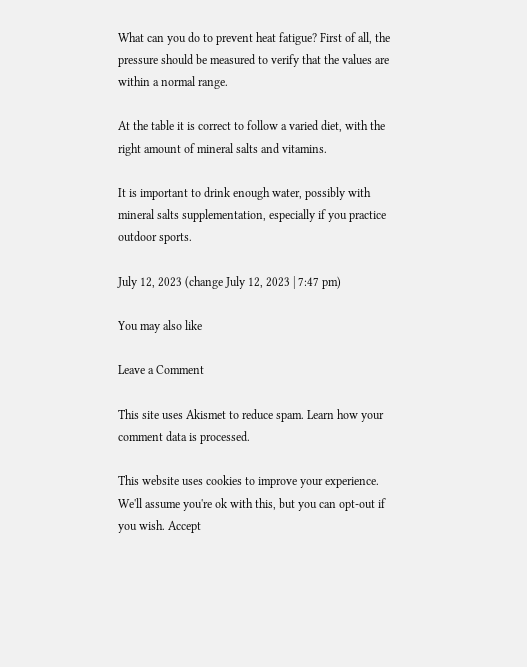What can you do to prevent heat fatigue? First of all, the pressure should be measured to verify that the values are within a normal range.

At the table it is correct to follow a varied diet, with the right amount of mineral salts and vitamins.

It is important to drink enough water, possibly with mineral salts supplementation, especially if you practice outdoor sports.

July 12, 2023 (change July 12, 2023 | 7:47 pm)

You may also like

Leave a Comment

This site uses Akismet to reduce spam. Learn how your comment data is processed.

This website uses cookies to improve your experience. We'll assume you're ok with this, but you can opt-out if you wish. Accept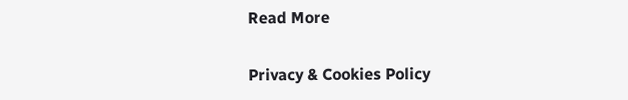Read More

Privacy & Cookies Policy